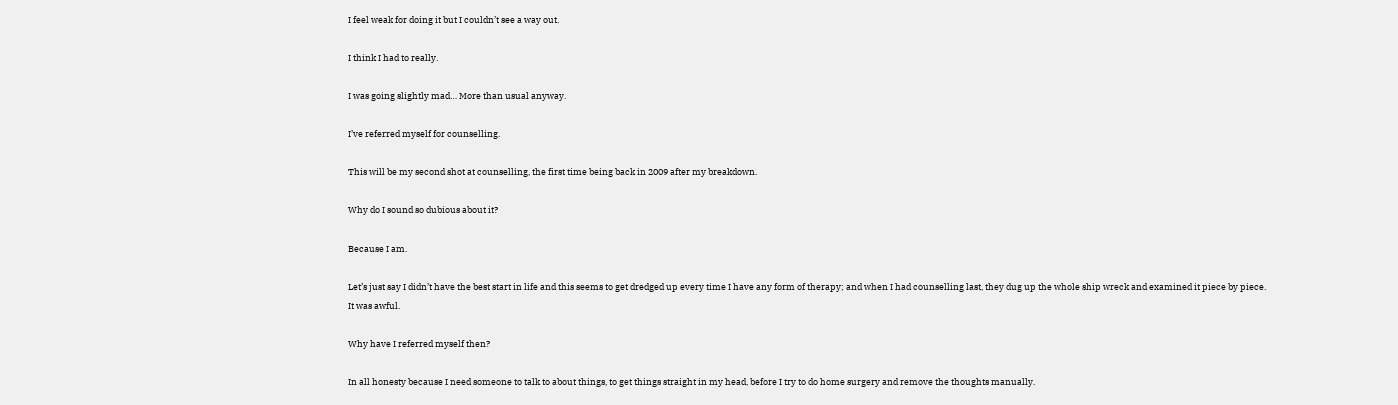I feel weak for doing it but I couldn’t see a way out.

I think I had to really.

I was going slightly mad… More than usual anyway.

I’ve referred myself for counselling.

This will be my second shot at counselling, the first time being back in 2009 after my breakdown.

Why do I sound so dubious about it?

Because I am.

Let’s just say I didn’t have the best start in life and this seems to get dredged up every time I have any form of therapy; and when I had counselling last, they dug up the whole ship wreck and examined it piece by piece. It was awful.

Why have I referred myself then?

In all honesty because I need someone to talk to about things, to get things straight in my head, before I try to do home surgery and remove the thoughts manually.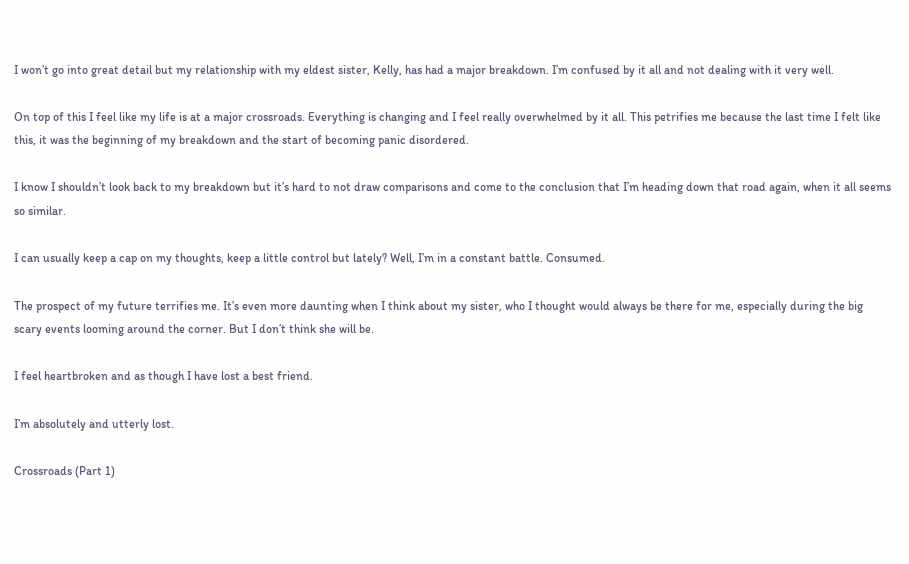I won’t go into great detail but my relationship with my eldest sister, Kelly, has had a major breakdown. I’m confused by it all and not dealing with it very well.

On top of this I feel like my life is at a major crossroads. Everything is changing and I feel really overwhelmed by it all. This petrifies me because the last time I felt like this, it was the beginning of my breakdown and the start of becoming panic disordered.

I know I shouldn’t look back to my breakdown but it’s hard to not draw comparisons and come to the conclusion that I’m heading down that road again, when it all seems so similar.

I can usually keep a cap on my thoughts, keep a little control but lately? Well, I’m in a constant battle. Consumed.

The prospect of my future terrifies me. It’s even more daunting when I think about my sister, who I thought would always be there for me, especially during the big scary events looming around the corner. But I don’t think she will be.

I feel heartbroken and as though I have lost a best friend.

I’m absolutely and utterly lost.

Crossroads (Part 1)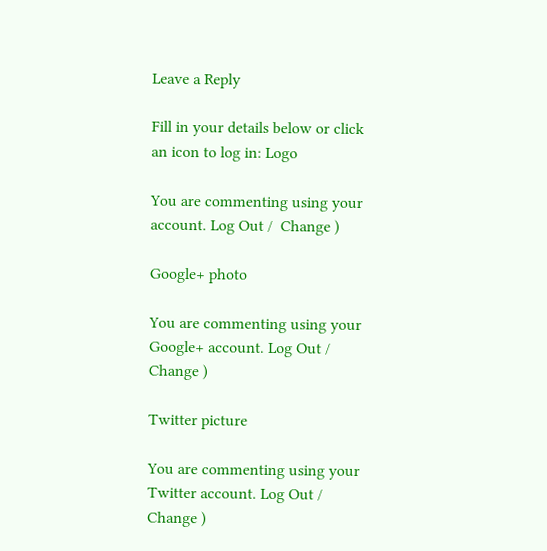Leave a Reply

Fill in your details below or click an icon to log in: Logo

You are commenting using your account. Log Out /  Change )

Google+ photo

You are commenting using your Google+ account. Log Out /  Change )

Twitter picture

You are commenting using your Twitter account. Log Out /  Change )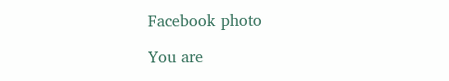Facebook photo

You are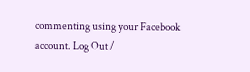commenting using your Facebook account. Log Out /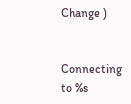Change )


Connecting to %s